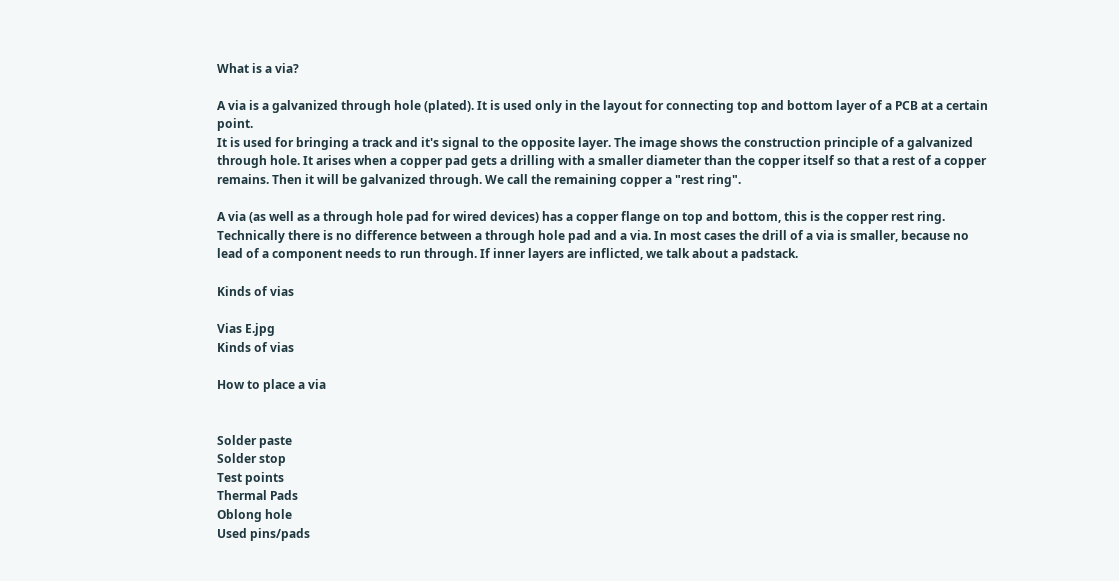What is a via?

A via is a galvanized through hole (plated). It is used only in the layout for connecting top and bottom layer of a PCB at a certain point.
It is used for bringing a track and it's signal to the opposite layer. The image shows the construction principle of a galvanized through hole. It arises when a copper pad gets a drilling with a smaller diameter than the copper itself so that a rest of a copper remains. Then it will be galvanized through. We call the remaining copper a "rest ring".

A via (as well as a through hole pad for wired devices) has a copper flange on top and bottom, this is the copper rest ring. Technically there is no difference between a through hole pad and a via. In most cases the drill of a via is smaller, because no lead of a component needs to run through. If inner layers are inflicted, we talk about a padstack.

Kinds of vias

Vias E.jpg
Kinds of vias

How to place a via


Solder paste
Solder stop
Test points
Thermal Pads
Oblong hole
Used pins/pads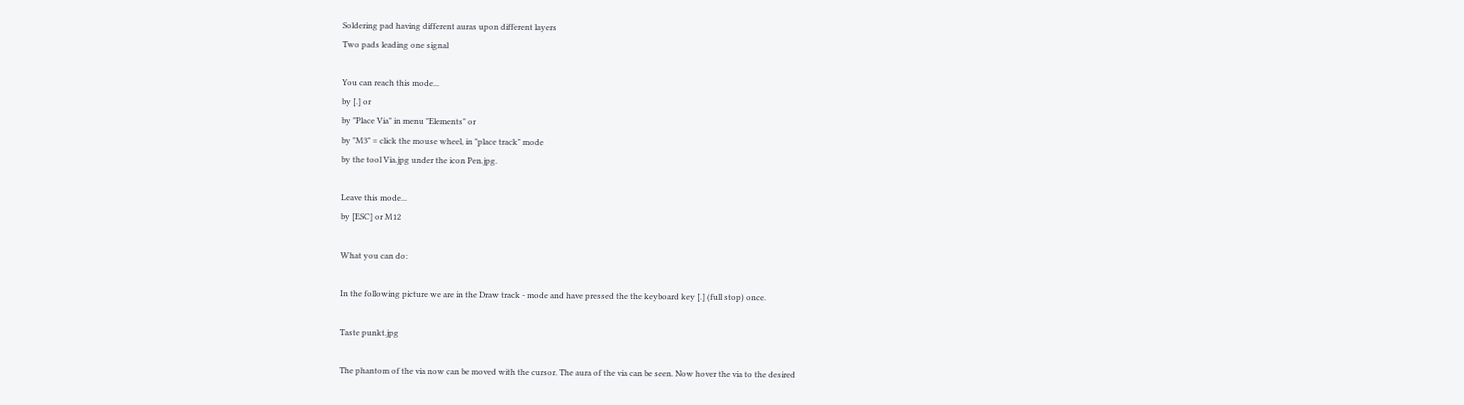Soldering pad having different auras upon different layers
Two pads leading one signal

You can reach this mode...
by [.] or
by "Place Via" in menu "Elements" or
by "M3" = click the mouse wheel, in "place track" mode
by the tool Via.jpg under the icon Pen.jpg.

Leave this mode...
by [ESC] or M12

What you can do:

In the following picture we are in the Draw track - mode and have pressed the the keyboard key [.] (full stop) once.

Taste punkt.jpg

The phantom of the via now can be moved with the cursor. The aura of the via can be seen. Now hover the via to the desired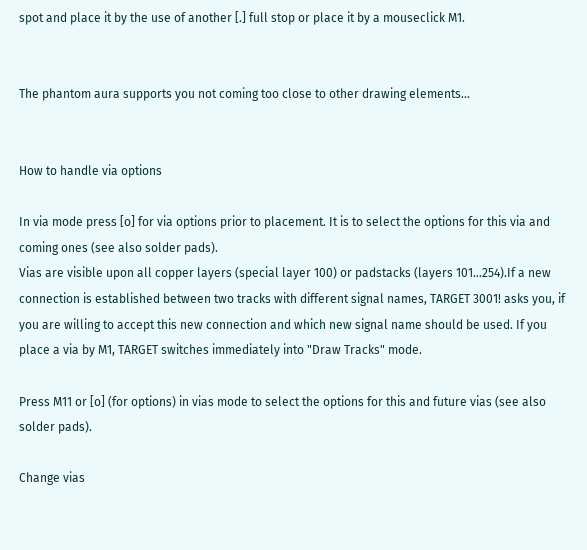spot and place it by the use of another [.] full stop or place it by a mouseclick M1.


The phantom aura supports you not coming too close to other drawing elements...


How to handle via options

In via mode press [o] for via options prior to placement. It is to select the options for this via and coming ones (see also solder pads).
Vias are visible upon all copper layers (special layer 100) or padstacks (layers 101...254).If a new connection is established between two tracks with different signal names, TARGET 3001! asks you, if you are willing to accept this new connection and which new signal name should be used. If you place a via by M1, TARGET switches immediately into "Draw Tracks" mode.

Press M11 or [o] (for options) in vias mode to select the options for this and future vias (see also solder pads).

Change vias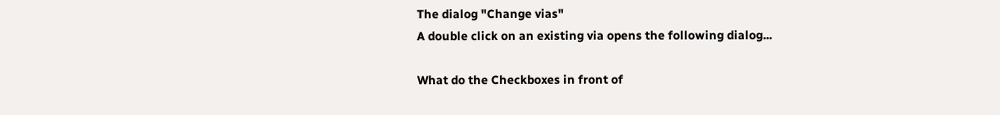The dialog "Change vias"
A double click on an existing via opens the following dialog...

What do the Checkboxes in front of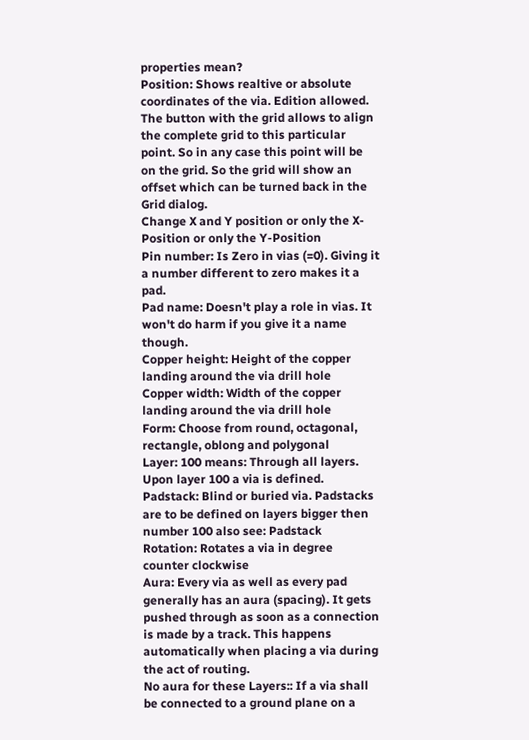properties mean?
Position: Shows realtive or absolute coordinates of the via. Edition allowed.
The button with the grid allows to align the complete grid to this particular point. So in any case this point will be on the grid. So the grid will show an offset which can be turned back in the Grid dialog.
Change X and Y position or only the X-Position or only the Y-Position
Pin number: Is Zero in vias (=0). Giving it a number different to zero makes it a pad.
Pad name: Doesn't play a role in vias. It won't do harm if you give it a name though.
Copper height: Height of the copper landing around the via drill hole
Copper width: Width of the copper landing around the via drill hole
Form: Choose from round, octagonal, rectangle, oblong and polygonal
Layer: 100 means: Through all layers. Upon layer 100 a via is defined.
Padstack: Blind or buried via. Padstacks are to be defined on layers bigger then number 100 also see: Padstack
Rotation: Rotates a via in degree counter clockwise
Aura: Every via as well as every pad generally has an aura (spacing). It gets pushed through as soon as a connection is made by a track. This happens automatically when placing a via during the act of routing.
No aura for these Layers:: If a via shall be connected to a ground plane on a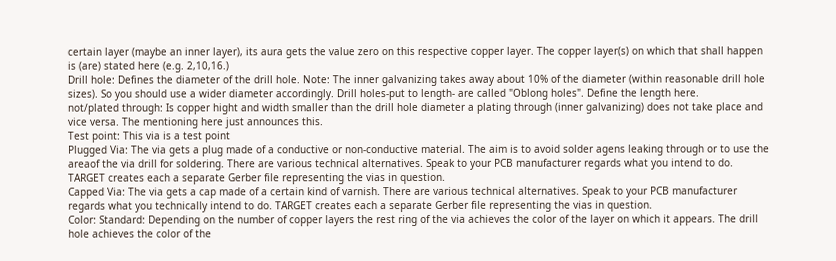certain layer (maybe an inner layer), its aura gets the value zero on this respective copper layer. The copper layer(s) on which that shall happen is (are) stated here (e.g. 2,10,16.)
Drill hole: Defines the diameter of the drill hole. Note: The inner galvanizing takes away about 10% of the diameter (within reasonable drill hole sizes). So you should use a wider diameter accordingly. Drill holes-put to length- are called "Oblong holes". Define the length here.
not/plated through: Is copper hight and width smaller than the drill hole diameter a plating through (inner galvanizing) does not take place and vice versa. The mentioning here just announces this.
Test point: This via is a test point
Plugged Via: The via gets a plug made of a conductive or non-conductive material. The aim is to avoid solder agens leaking through or to use the areaof the via drill for soldering. There are various technical alternatives. Speak to your PCB manufacturer regards what you intend to do. TARGET creates each a separate Gerber file representing the vias in question.
Capped Via: The via gets a cap made of a certain kind of varnish. There are various technical alternatives. Speak to your PCB manufacturer regards what you technically intend to do. TARGET creates each a separate Gerber file representing the vias in question.
Color: Standard: Depending on the number of copper layers the rest ring of the via achieves the color of the layer on which it appears. The drill hole achieves the color of the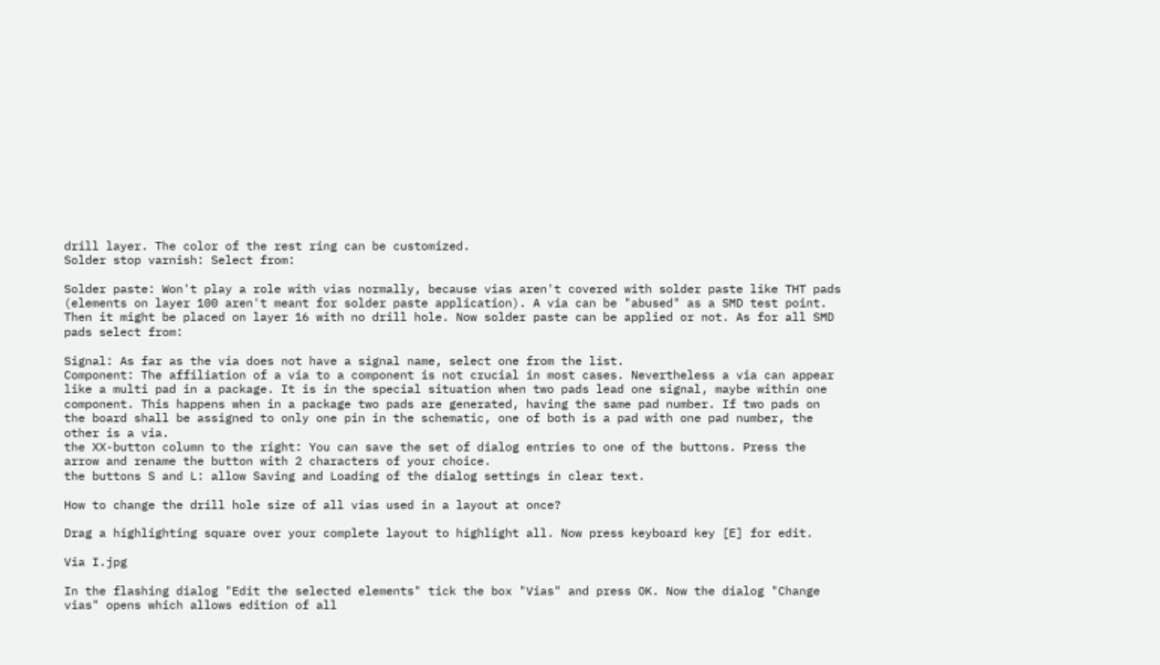drill layer. The color of the rest ring can be customized.
Solder stop varnish: Select from:

Solder paste: Won't play a role with vias normally, because vias aren't covered with solder paste like THT pads (elements on layer 100 aren't meant for solder paste application). A via can be "abused" as a SMD test point. Then it might be placed on layer 16 with no drill hole. Now solder paste can be applied or not. As for all SMD pads select from:

Signal: As far as the via does not have a signal name, select one from the list.
Component: The affiliation of a via to a component is not crucial in most cases. Nevertheless a via can appear like a multi pad in a package. It is in the special situation when two pads lead one signal, maybe within one component. This happens when in a package two pads are generated, having the same pad number. If two pads on the board shall be assigned to only one pin in the schematic, one of both is a pad with one pad number, the other is a via.
the XX-button column to the right: You can save the set of dialog entries to one of the buttons. Press the arrow and rename the button with 2 characters of your choice.
the buttons S and L: allow Saving and Loading of the dialog settings in clear text.

How to change the drill hole size of all vias used in a layout at once?

Drag a highlighting square over your complete layout to highlight all. Now press keyboard key [E] for edit.

Via I.jpg

In the flashing dialog "Edit the selected elements" tick the box "Vias" and press OK. Now the dialog "Change vias" opens which allows edition of all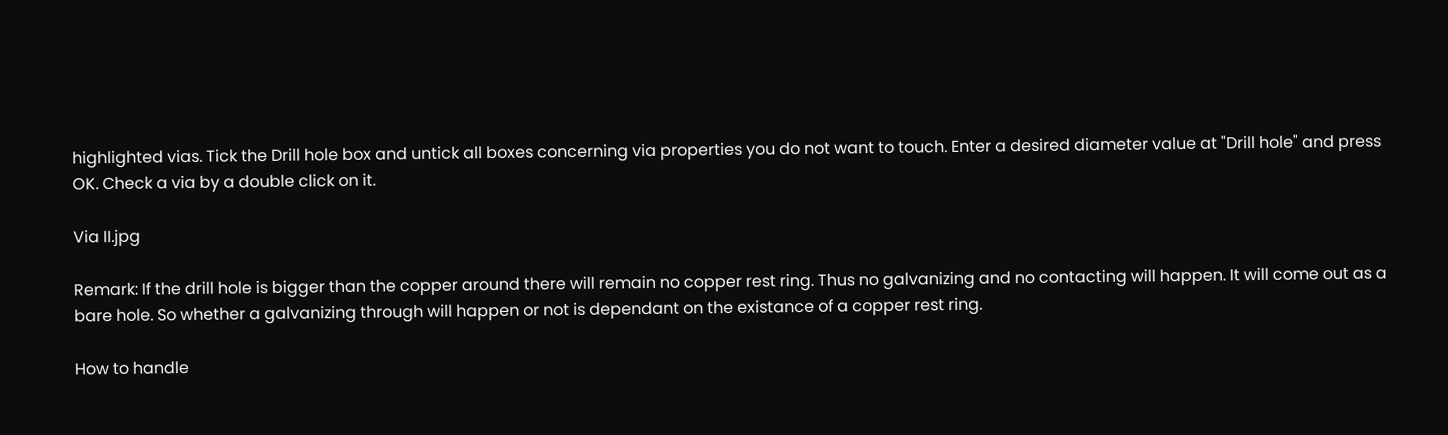highlighted vias. Tick the Drill hole box and untick all boxes concerning via properties you do not want to touch. Enter a desired diameter value at "Drill hole" and press OK. Check a via by a double click on it.

Via II.jpg

Remark: If the drill hole is bigger than the copper around there will remain no copper rest ring. Thus no galvanizing and no contacting will happen. It will come out as a bare hole. So whether a galvanizing through will happen or not is dependant on the existance of a copper rest ring.

How to handle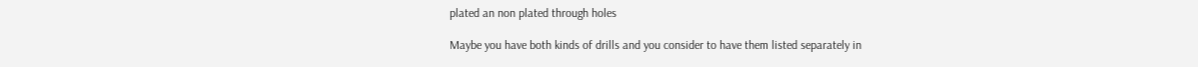plated an non plated through holes

Maybe you have both kinds of drills and you consider to have them listed separately in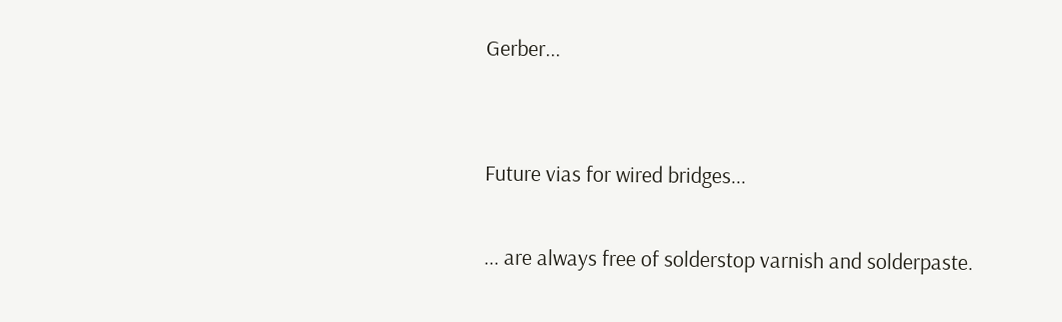Gerber...


Future vias for wired bridges...

... are always free of solderstop varnish and solderpaste.